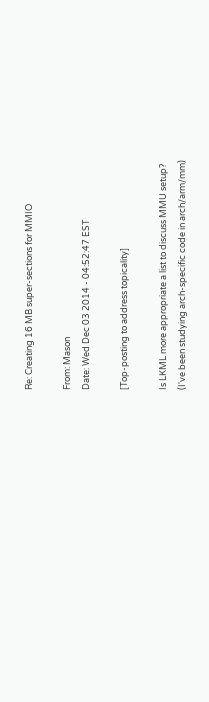Re: Creating 16 MB super-sections for MMIO

From: Mason
Date: Wed Dec 03 2014 - 04:52:47 EST

[Top-posting to address topicality]

Is LKML more appropriate a list to discuss MMU setup?
(I've been studying arch-specific code in arch/arm/mm)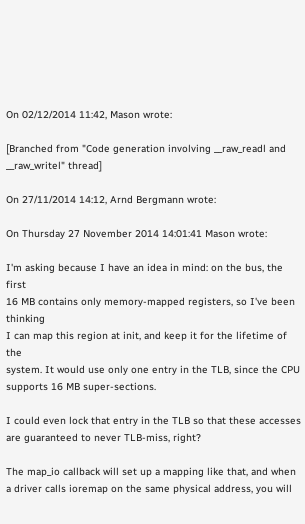On 02/12/2014 11:42, Mason wrote:

[Branched from "Code generation involving __raw_readl and __raw_writel" thread]

On 27/11/2014 14:12, Arnd Bergmann wrote:

On Thursday 27 November 2014 14:01:41 Mason wrote:

I'm asking because I have an idea in mind: on the bus, the first
16 MB contains only memory-mapped registers, so I've been thinking
I can map this region at init, and keep it for the lifetime of the
system. It would use only one entry in the TLB, since the CPU
supports 16 MB super-sections.

I could even lock that entry in the TLB so that these accesses
are guaranteed to never TLB-miss, right?

The map_io callback will set up a mapping like that, and when
a driver calls ioremap on the same physical address, you will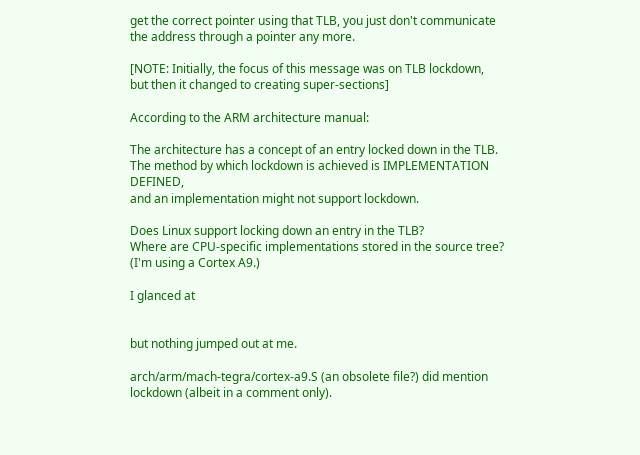get the correct pointer using that TLB, you just don't communicate
the address through a pointer any more.

[NOTE: Initially, the focus of this message was on TLB lockdown,
but then it changed to creating super-sections]

According to the ARM architecture manual:

The architecture has a concept of an entry locked down in the TLB.
The method by which lockdown is achieved is IMPLEMENTATION DEFINED,
and an implementation might not support lockdown.

Does Linux support locking down an entry in the TLB?
Where are CPU-specific implementations stored in the source tree?
(I'm using a Cortex A9.)

I glanced at


but nothing jumped out at me.

arch/arm/mach-tegra/cortex-a9.S (an obsolete file?) did mention
lockdown (albeit in a comment only).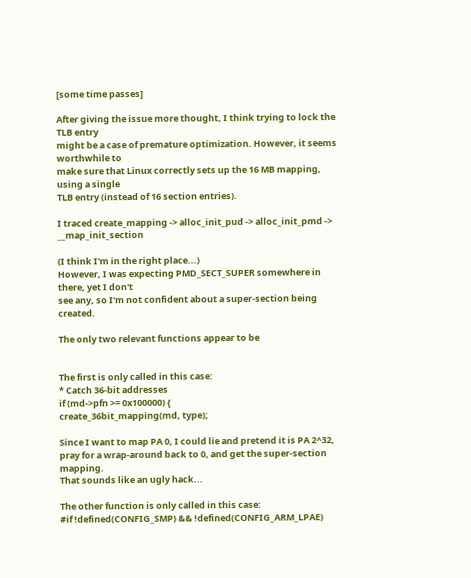[some time passes]

After giving the issue more thought, I think trying to lock the TLB entry
might be a case of premature optimization. However, it seems worthwhile to
make sure that Linux correctly sets up the 16 MB mapping, using a single
TLB entry (instead of 16 section entries).

I traced create_mapping -> alloc_init_pud -> alloc_init_pmd -> __map_init_section

(I think I'm in the right place...)
However, I was expecting PMD_SECT_SUPER somewhere in there, yet I don't
see any, so I'm not confident about a super-section being created.

The only two relevant functions appear to be


The first is only called in this case:
* Catch 36-bit addresses
if (md->pfn >= 0x100000) {
create_36bit_mapping(md, type);

Since I want to map PA 0, I could lie and pretend it is PA 2^32,
pray for a wrap-around back to 0, and get the super-section mapping.
That sounds like an ugly hack...

The other function is only called in this case:
#if !defined(CONFIG_SMP) && !defined(CONFIG_ARM_LPAE)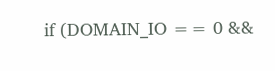if (DOMAIN_IO == 0 &&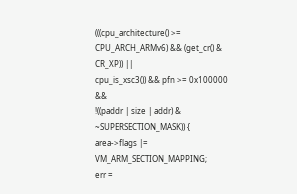(((cpu_architecture() >= CPU_ARCH_ARMv6) && (get_cr() & CR_XP)) ||
cpu_is_xsc3()) && pfn >= 0x100000 &&
!((paddr | size | addr) & ~SUPERSECTION_MASK)) {
area->flags |= VM_ARM_SECTION_MAPPING;
err =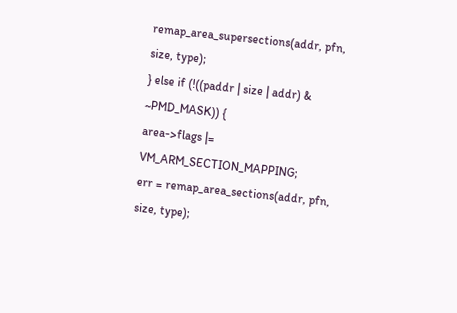remap_area_supersections(addr, pfn, size, type);
} else if (!((paddr | size | addr) & ~PMD_MASK)) {
area->flags |= VM_ARM_SECTION_MAPPING;
err = remap_area_sections(addr, pfn, size, type);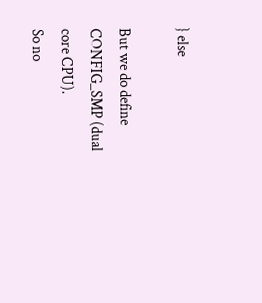} else

But we do define CONFIG_SMP (dual core CPU).
So no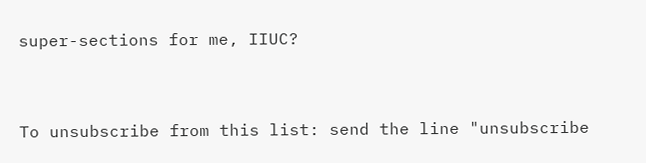super-sections for me, IIUC?


To unsubscribe from this list: send the line "unsubscribe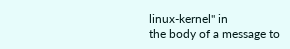linux-kernel" in
the body of a message to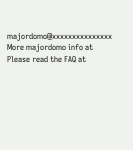majordomo@xxxxxxxxxxxxxxx
More majordomo info at
Please read the FAQ at